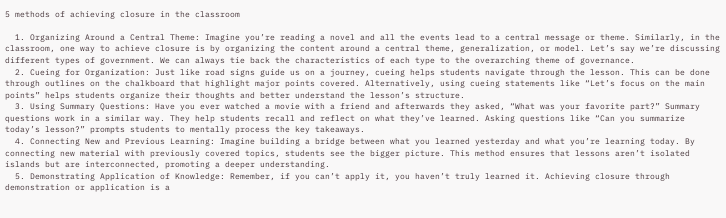5 methods of achieving closure in the classroom

  1. Organizing Around a Central Theme: Imagine you’re reading a novel and all the events lead to a central message or theme. Similarly, in the classroom, one way to achieve closure is by organizing the content around a central theme, generalization, or model. Let’s say we’re discussing different types of government. We can always tie back the characteristics of each type to the overarching theme of governance.
  2. Cueing for Organization: Just like road signs guide us on a journey, cueing helps students navigate through the lesson. This can be done through outlines on the chalkboard that highlight major points covered. Alternatively, using cueing statements like “Let’s focus on the main points” helps students organize their thoughts and better understand the lesson’s structure.
  3. Using Summary Questions: Have you ever watched a movie with a friend and afterwards they asked, “What was your favorite part?” Summary questions work in a similar way. They help students recall and reflect on what they’ve learned. Asking questions like “Can you summarize today’s lesson?” prompts students to mentally process the key takeaways.
  4. Connecting New and Previous Learning: Imagine building a bridge between what you learned yesterday and what you’re learning today. By connecting new material with previously covered topics, students see the bigger picture. This method ensures that lessons aren’t isolated islands but are interconnected, promoting a deeper understanding.
  5. Demonstrating Application of Knowledge: Remember, if you can’t apply it, you haven’t truly learned it. Achieving closure through demonstration or application is a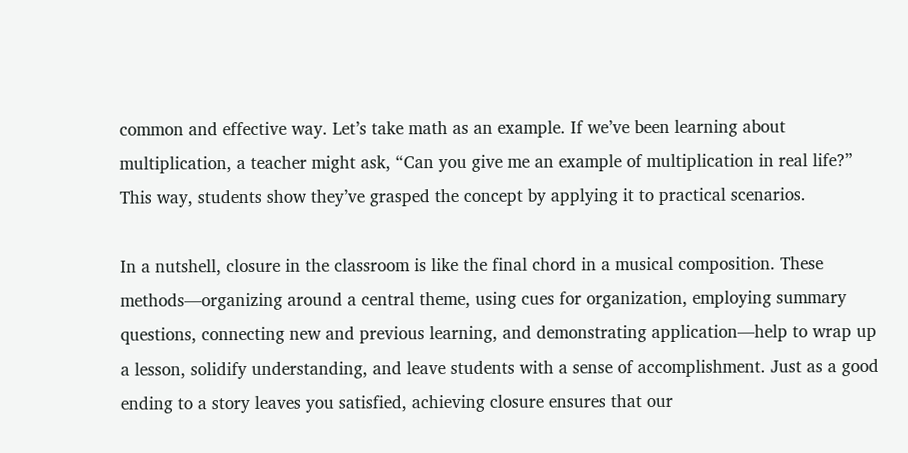common and effective way. Let’s take math as an example. If we’ve been learning about multiplication, a teacher might ask, “Can you give me an example of multiplication in real life?” This way, students show they’ve grasped the concept by applying it to practical scenarios.

In a nutshell, closure in the classroom is like the final chord in a musical composition. These methods—organizing around a central theme, using cues for organization, employing summary questions, connecting new and previous learning, and demonstrating application—help to wrap up a lesson, solidify understanding, and leave students with a sense of accomplishment. Just as a good ending to a story leaves you satisfied, achieving closure ensures that our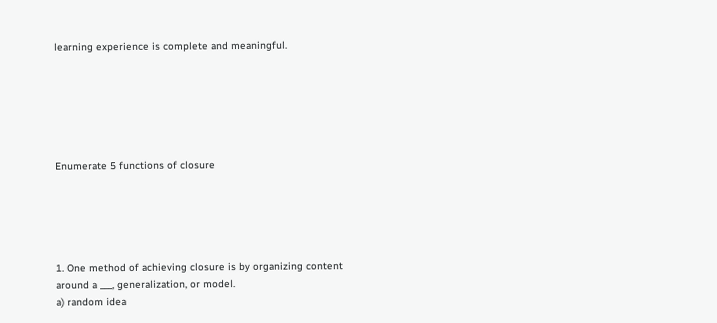learning experience is complete and meaningful.






Enumerate 5 functions of closure





1. One method of achieving closure is by organizing content around a ___, generalization, or model.
a) random idea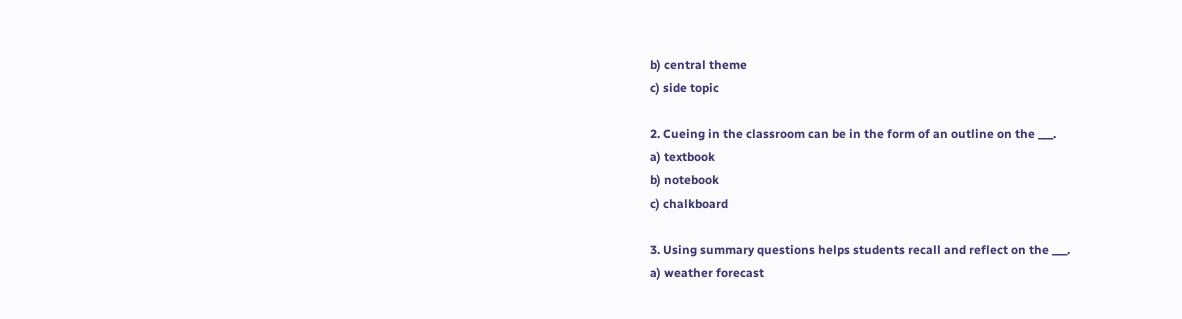b) central theme
c) side topic

2. Cueing in the classroom can be in the form of an outline on the ___.
a) textbook
b) notebook
c) chalkboard

3. Using summary questions helps students recall and reflect on the ___.
a) weather forecast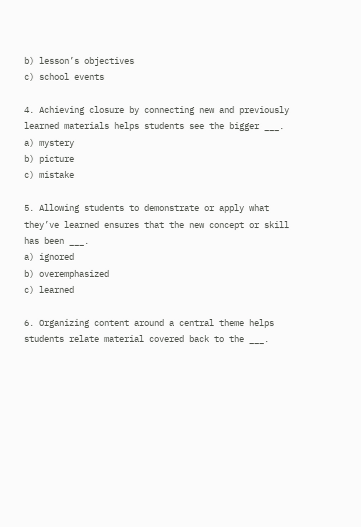b) lesson’s objectives
c) school events

4. Achieving closure by connecting new and previously learned materials helps students see the bigger ___.
a) mystery
b) picture
c) mistake

5. Allowing students to demonstrate or apply what they’ve learned ensures that the new concept or skill has been ___.
a) ignored
b) overemphasized
c) learned

6. Organizing content around a central theme helps students relate material covered back to the ___.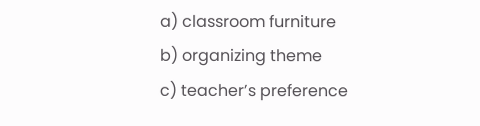a) classroom furniture
b) organizing theme
c) teacher’s preference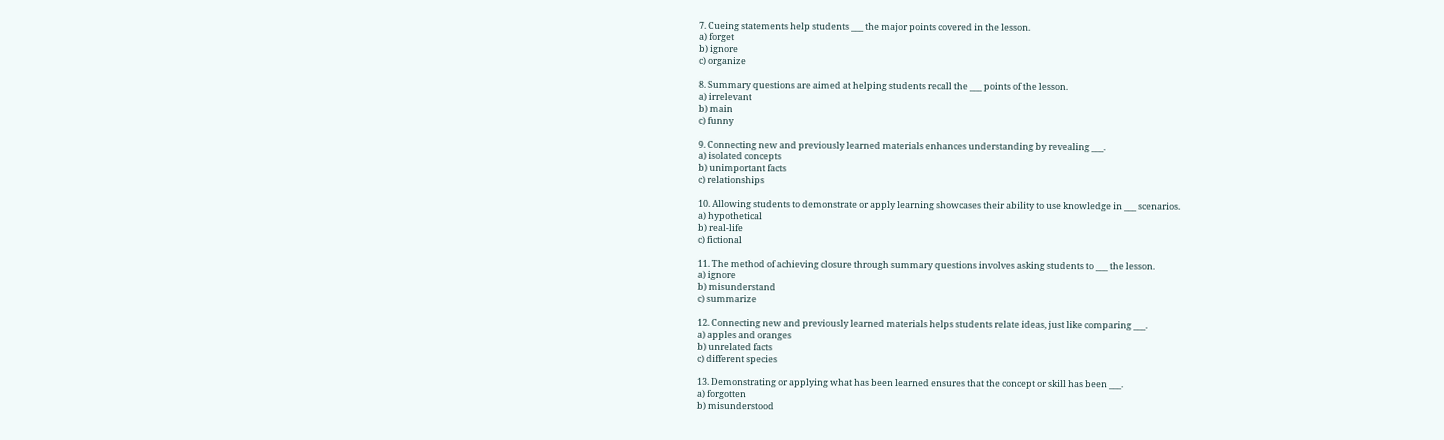7. Cueing statements help students ___ the major points covered in the lesson.
a) forget
b) ignore
c) organize

8. Summary questions are aimed at helping students recall the ___ points of the lesson.
a) irrelevant
b) main
c) funny

9. Connecting new and previously learned materials enhances understanding by revealing ___.
a) isolated concepts
b) unimportant facts
c) relationships

10. Allowing students to demonstrate or apply learning showcases their ability to use knowledge in ___ scenarios.
a) hypothetical
b) real-life
c) fictional

11. The method of achieving closure through summary questions involves asking students to ___ the lesson.
a) ignore
b) misunderstand
c) summarize

12. Connecting new and previously learned materials helps students relate ideas, just like comparing ___.
a) apples and oranges
b) unrelated facts
c) different species

13. Demonstrating or applying what has been learned ensures that the concept or skill has been ___.
a) forgotten
b) misunderstood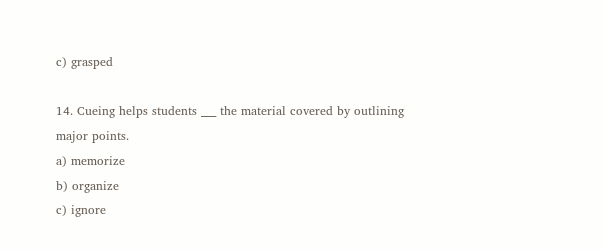c) grasped

14. Cueing helps students ___ the material covered by outlining major points.
a) memorize
b) organize
c) ignore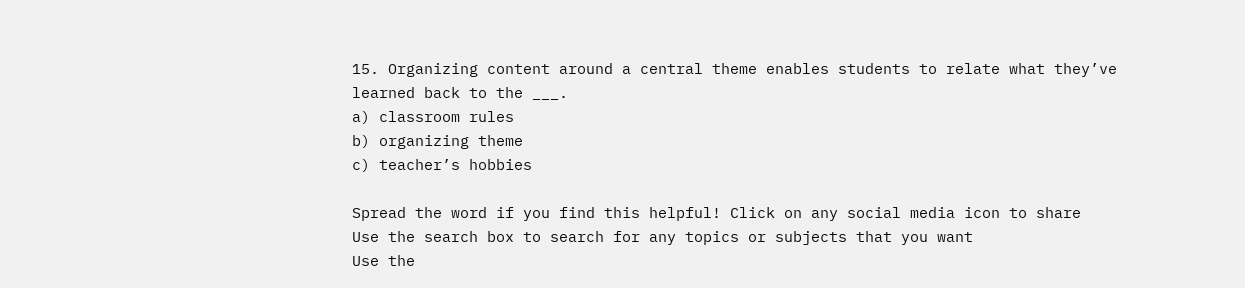15. Organizing content around a central theme enables students to relate what they’ve learned back to the ___.
a) classroom rules
b) organizing theme
c) teacher’s hobbies

Spread the word if you find this helpful! Click on any social media icon to share
Use the search box to search for any topics or subjects that you want
Use the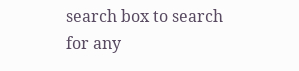search box to search for any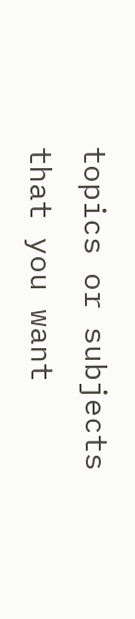topics or subjects that you want